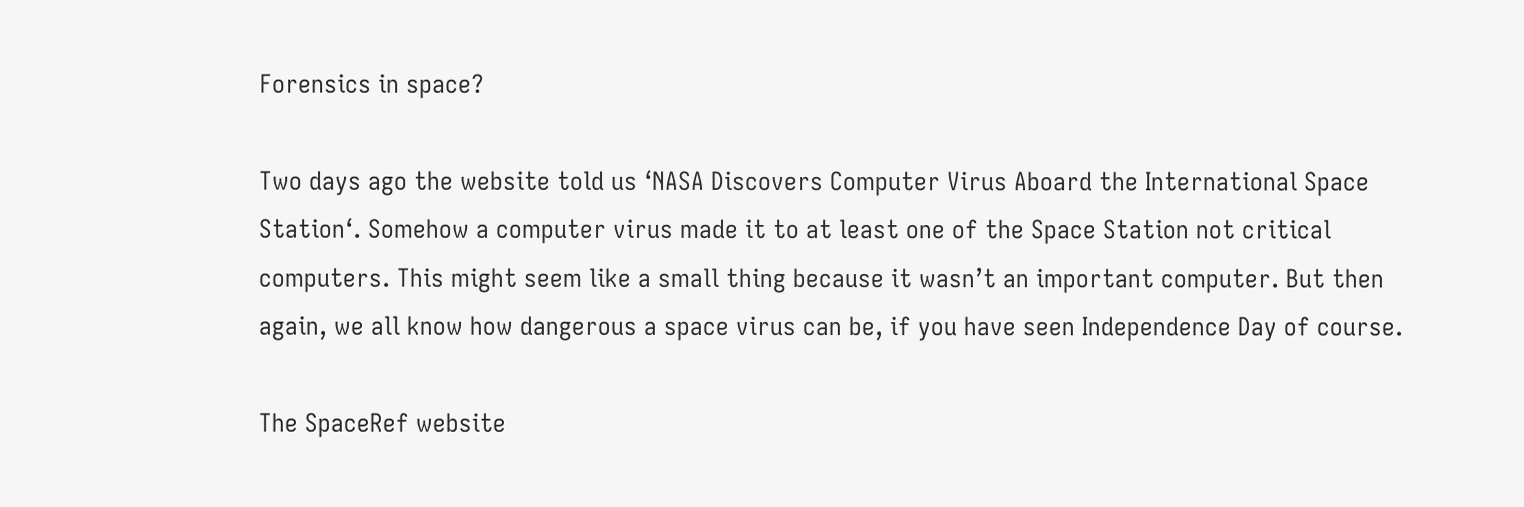Forensics in space?

Two days ago the website told us ‘NASA Discovers Computer Virus Aboard the International Space Station‘. Somehow a computer virus made it to at least one of the Space Station not critical computers. This might seem like a small thing because it wasn’t an important computer. But then again, we all know how dangerous a space virus can be, if you have seen Independence Day of course.

The SpaceRef website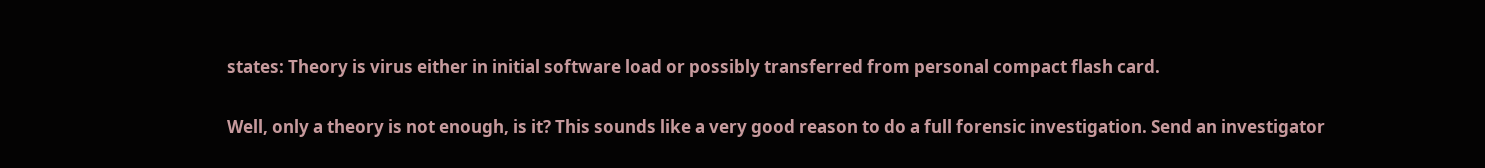states: Theory is virus either in initial software load or possibly transferred from personal compact flash card.

Well, only a theory is not enough, is it? This sounds like a very good reason to do a full forensic investigation. Send an investigator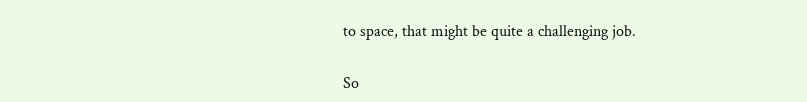to space, that might be quite a challenging job.

So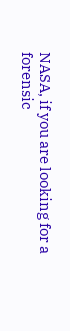NASA, if you are looking for a forensic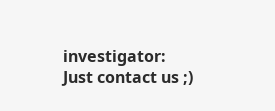investigator: Just contact us ;)